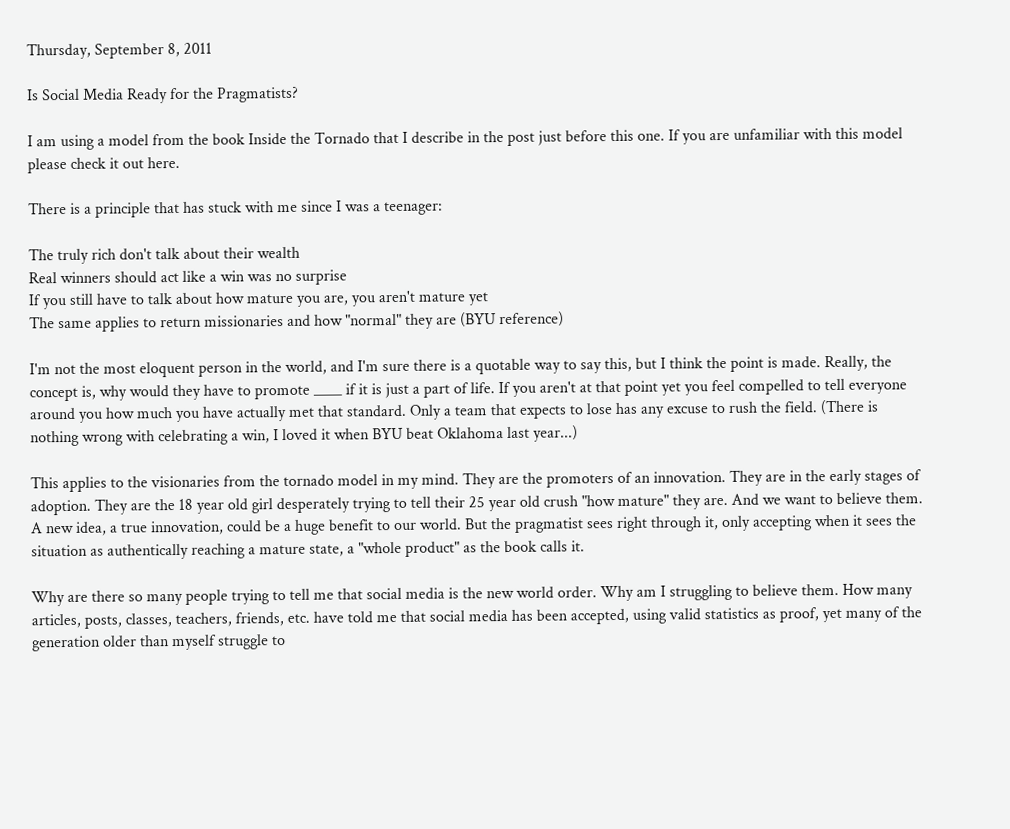Thursday, September 8, 2011

Is Social Media Ready for the Pragmatists?

I am using a model from the book Inside the Tornado that I describe in the post just before this one. If you are unfamiliar with this model please check it out here.

There is a principle that has stuck with me since I was a teenager:

The truly rich don't talk about their wealth
Real winners should act like a win was no surprise
If you still have to talk about how mature you are, you aren't mature yet
The same applies to return missionaries and how "normal" they are (BYU reference)

I'm not the most eloquent person in the world, and I'm sure there is a quotable way to say this, but I think the point is made. Really, the concept is, why would they have to promote ____ if it is just a part of life. If you aren't at that point yet you feel compelled to tell everyone around you how much you have actually met that standard. Only a team that expects to lose has any excuse to rush the field. (There is nothing wrong with celebrating a win, I loved it when BYU beat Oklahoma last year...)

This applies to the visionaries from the tornado model in my mind. They are the promoters of an innovation. They are in the early stages of adoption. They are the 18 year old girl desperately trying to tell their 25 year old crush "how mature" they are. And we want to believe them. A new idea, a true innovation, could be a huge benefit to our world. But the pragmatist sees right through it, only accepting when it sees the situation as authentically reaching a mature state, a "whole product" as the book calls it.

Why are there so many people trying to tell me that social media is the new world order. Why am I struggling to believe them. How many articles, posts, classes, teachers, friends, etc. have told me that social media has been accepted, using valid statistics as proof, yet many of the generation older than myself struggle to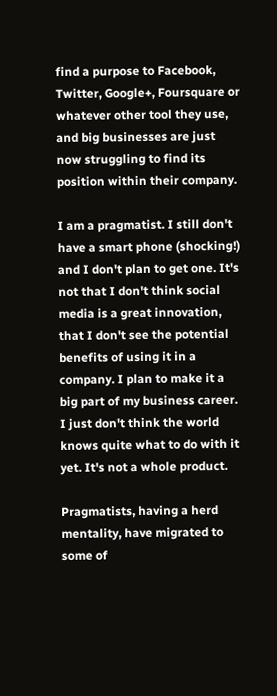find a purpose to Facebook, Twitter, Google+, Foursquare or whatever other tool they use, and big businesses are just now struggling to find its position within their company.

I am a pragmatist. I still don't have a smart phone (shocking!) and I don't plan to get one. It's not that I don't think social media is a great innovation, that I don't see the potential benefits of using it in a company. I plan to make it a big part of my business career. I just don't think the world knows quite what to do with it yet. It's not a whole product.

Pragmatists, having a herd mentality, have migrated to some of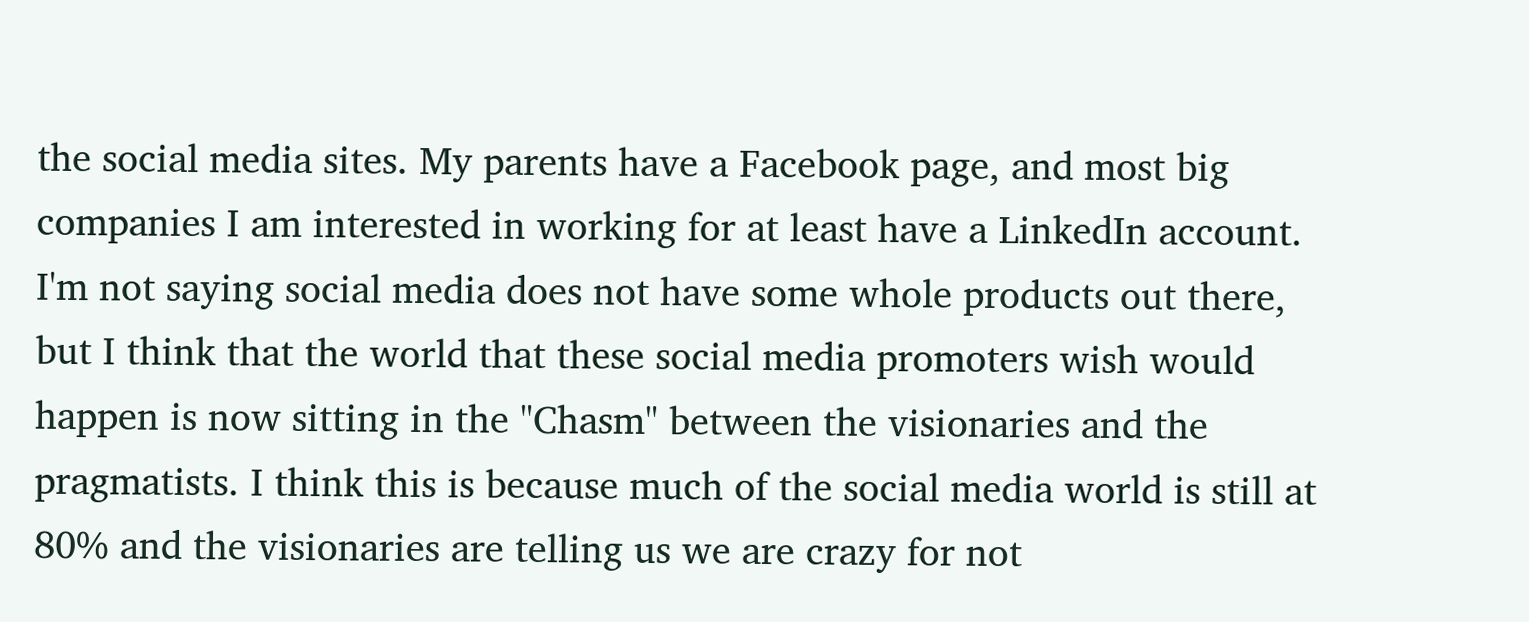the social media sites. My parents have a Facebook page, and most big companies I am interested in working for at least have a LinkedIn account. I'm not saying social media does not have some whole products out there, but I think that the world that these social media promoters wish would happen is now sitting in the "Chasm" between the visionaries and the pragmatists. I think this is because much of the social media world is still at 80% and the visionaries are telling us we are crazy for not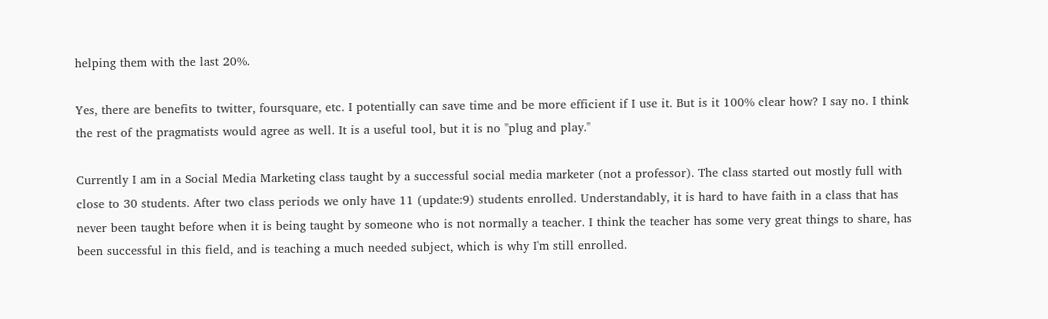helping them with the last 20%.

Yes, there are benefits to twitter, foursquare, etc. I potentially can save time and be more efficient if I use it. But is it 100% clear how? I say no. I think the rest of the pragmatists would agree as well. It is a useful tool, but it is no "plug and play."

Currently I am in a Social Media Marketing class taught by a successful social media marketer (not a professor). The class started out mostly full with close to 30 students. After two class periods we only have 11 (update:9) students enrolled. Understandably, it is hard to have faith in a class that has never been taught before when it is being taught by someone who is not normally a teacher. I think the teacher has some very great things to share, has been successful in this field, and is teaching a much needed subject, which is why I'm still enrolled.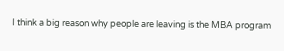I think a big reason why people are leaving is the MBA program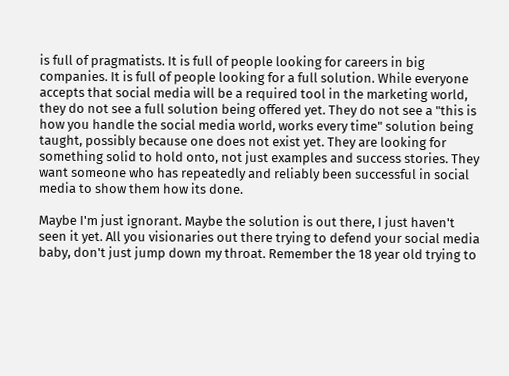is full of pragmatists. It is full of people looking for careers in big companies. It is full of people looking for a full solution. While everyone accepts that social media will be a required tool in the marketing world, they do not see a full solution being offered yet. They do not see a "this is how you handle the social media world, works every time" solution being taught, possibly because one does not exist yet. They are looking for something solid to hold onto, not just examples and success stories. They want someone who has repeatedly and reliably been successful in social media to show them how its done.

Maybe I'm just ignorant. Maybe the solution is out there, I just haven't seen it yet. All you visionaries out there trying to defend your social media baby, don't just jump down my throat. Remember the 18 year old trying to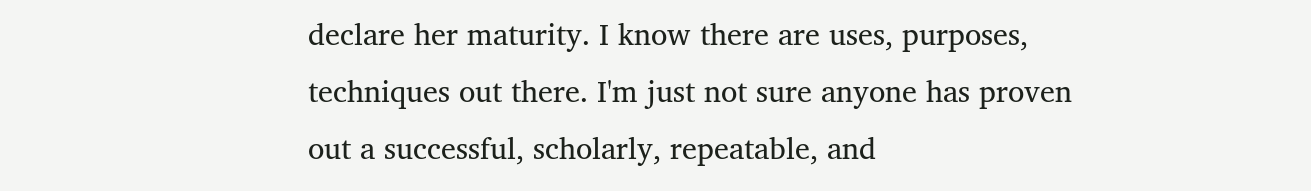declare her maturity. I know there are uses, purposes, techniques out there. I'm just not sure anyone has proven out a successful, scholarly, repeatable, and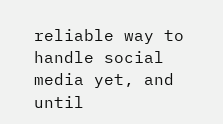reliable way to handle social media yet, and until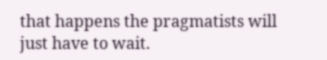that happens the pragmatists will just have to wait.